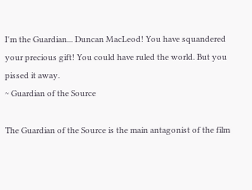I'm the Guardian... Duncan MacLeod! You have squandered your precious gift! You could have ruled the world. But you pissed it away.
~ Guardian of the Source

The Guardian of the Source is the main antagonist of the film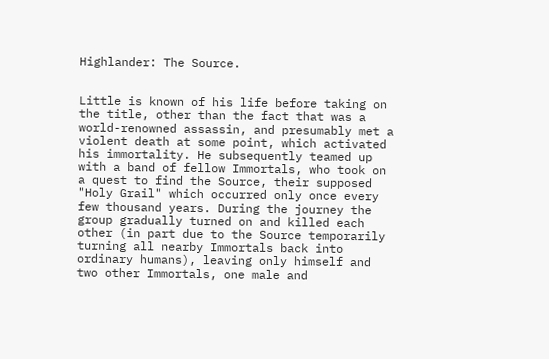Highlander: The Source.


Little is known of his life before taking on the title, other than the fact that was a world-renowned assassin, and presumably met a violent death at some point, which activated his immortality. He subsequently teamed up with a band of fellow Immortals, who took on a quest to find the Source, their supposed "Holy Grail" which occurred only once every few thousand years. During the journey the group gradually turned on and killed each other (in part due to the Source temporarily turning all nearby Immortals back into ordinary humans), leaving only himself and two other Immortals, one male and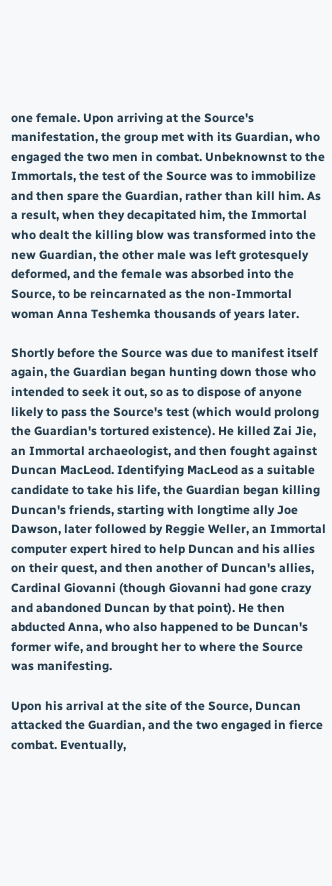one female. Upon arriving at the Source's manifestation, the group met with its Guardian, who engaged the two men in combat. Unbeknownst to the Immortals, the test of the Source was to immobilize and then spare the Guardian, rather than kill him. As a result, when they decapitated him, the Immortal who dealt the killing blow was transformed into the new Guardian, the other male was left grotesquely deformed, and the female was absorbed into the Source, to be reincarnated as the non-Immortal woman Anna Teshemka thousands of years later.

Shortly before the Source was due to manifest itself again, the Guardian began hunting down those who intended to seek it out, so as to dispose of anyone likely to pass the Source's test (which would prolong the Guardian's tortured existence). He killed Zai Jie, an Immortal archaeologist, and then fought against Duncan MacLeod. Identifying MacLeod as a suitable candidate to take his life, the Guardian began killing Duncan's friends, starting with longtime ally Joe Dawson, later followed by Reggie Weller, an Immortal computer expert hired to help Duncan and his allies on their quest, and then another of Duncan's allies, Cardinal Giovanni (though Giovanni had gone crazy and abandoned Duncan by that point). He then abducted Anna, who also happened to be Duncan's former wife, and brought her to where the Source was manifesting.

Upon his arrival at the site of the Source, Duncan attacked the Guardian, and the two engaged in fierce combat. Eventually,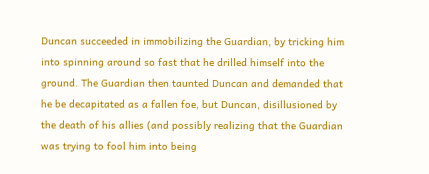Duncan succeeded in immobilizing the Guardian, by tricking him into spinning around so fast that he drilled himself into the ground. The Guardian then taunted Duncan and demanded that he be decapitated as a fallen foe, but Duncan, disillusioned by the death of his allies (and possibly realizing that the Guardian was trying to fool him into being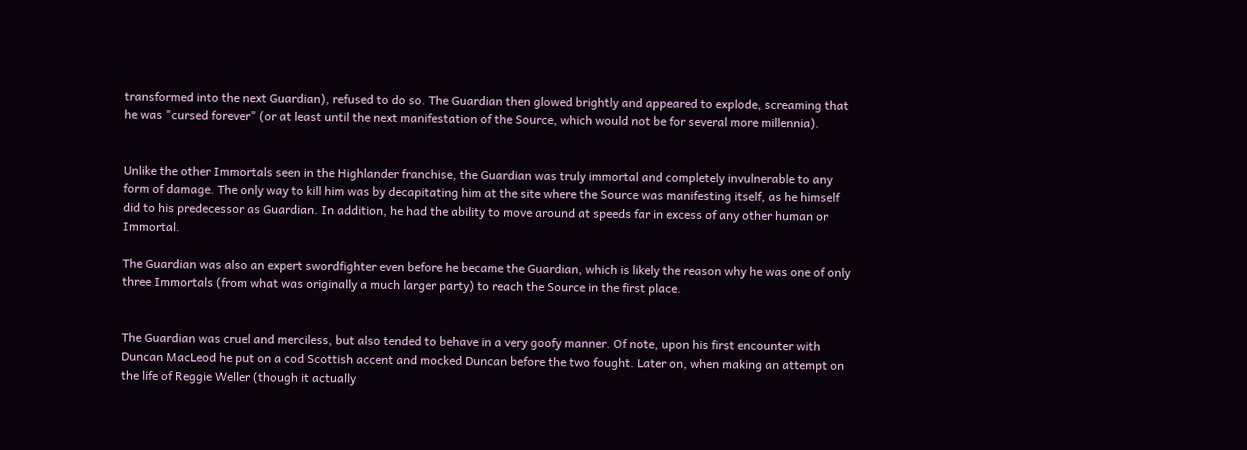transformed into the next Guardian), refused to do so. The Guardian then glowed brightly and appeared to explode, screaming that he was "cursed forever" (or at least until the next manifestation of the Source, which would not be for several more millennia).


Unlike the other Immortals seen in the Highlander franchise, the Guardian was truly immortal and completely invulnerable to any form of damage. The only way to kill him was by decapitating him at the site where the Source was manifesting itself, as he himself did to his predecessor as Guardian. In addition, he had the ability to move around at speeds far in excess of any other human or Immortal.

The Guardian was also an expert swordfighter even before he became the Guardian, which is likely the reason why he was one of only three Immortals (from what was originally a much larger party) to reach the Source in the first place.


The Guardian was cruel and merciless, but also tended to behave in a very goofy manner. Of note, upon his first encounter with Duncan MacLeod he put on a cod Scottish accent and mocked Duncan before the two fought. Later on, when making an attempt on the life of Reggie Weller (though it actually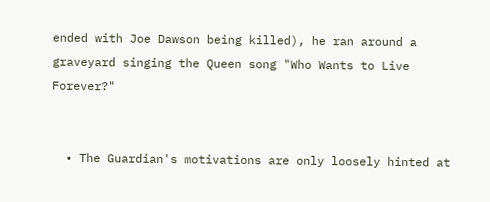ended with Joe Dawson being killed), he ran around a graveyard singing the Queen song "Who Wants to Live Forever?"


  • The Guardian's motivations are only loosely hinted at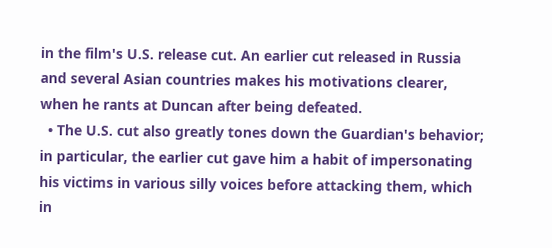in the film's U.S. release cut. An earlier cut released in Russia and several Asian countries makes his motivations clearer, when he rants at Duncan after being defeated.
  • The U.S. cut also greatly tones down the Guardian's behavior; in particular, the earlier cut gave him a habit of impersonating his victims in various silly voices before attacking them, which in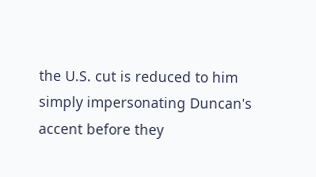the U.S. cut is reduced to him simply impersonating Duncan's accent before they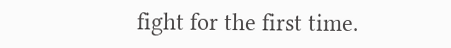fight for the first time.